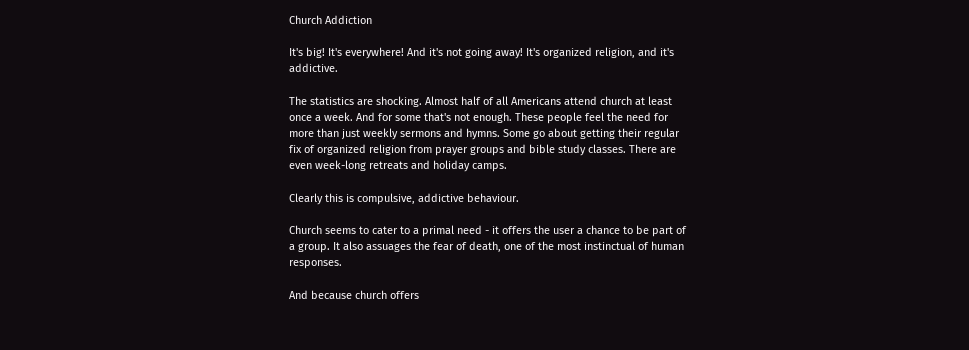Church Addiction

It's big! It's everywhere! And it's not going away! It's organized religion, and it's addictive.

The statistics are shocking. Almost half of all Americans attend church at least once a week. And for some that's not enough. These people feel the need for more than just weekly sermons and hymns. Some go about getting their regular fix of organized religion from prayer groups and bible study classes. There are even week-long retreats and holiday camps.

Clearly this is compulsive, addictive behaviour.

Church seems to cater to a primal need - it offers the user a chance to be part of a group. It also assuages the fear of death, one of the most instinctual of human responses.

And because church offers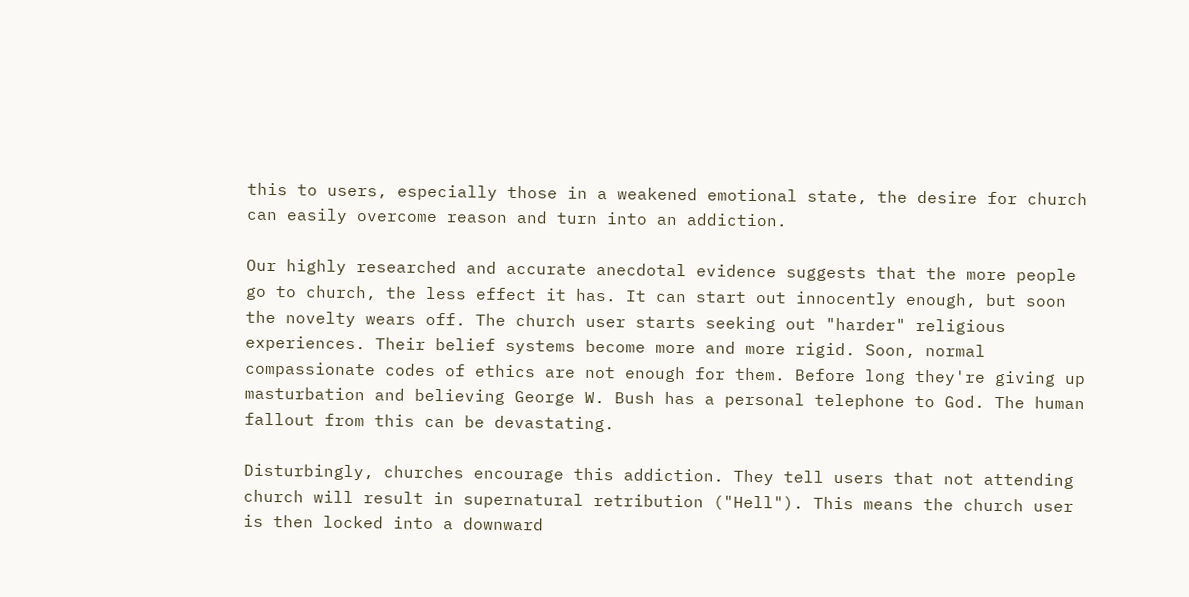this to users, especially those in a weakened emotional state, the desire for church can easily overcome reason and turn into an addiction.

Our highly researched and accurate anecdotal evidence suggests that the more people go to church, the less effect it has. It can start out innocently enough, but soon the novelty wears off. The church user starts seeking out "harder" religious experiences. Their belief systems become more and more rigid. Soon, normal compassionate codes of ethics are not enough for them. Before long they're giving up masturbation and believing George W. Bush has a personal telephone to God. The human fallout from this can be devastating.

Disturbingly, churches encourage this addiction. They tell users that not attending church will result in supernatural retribution ("Hell"). This means the church user is then locked into a downward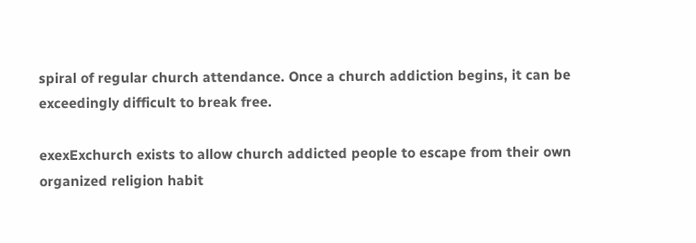spiral of regular church attendance. Once a church addiction begins, it can be exceedingly difficult to break free.

exexExchurch exists to allow church addicted people to escape from their own organized religion habit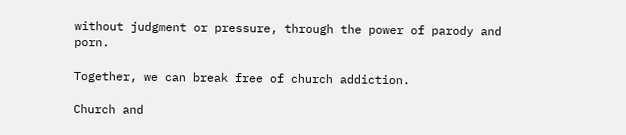without judgment or pressure, through the power of parody and porn.

Together, we can break free of church addiction.

Church and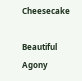Cheesecake

Beautiful Agony